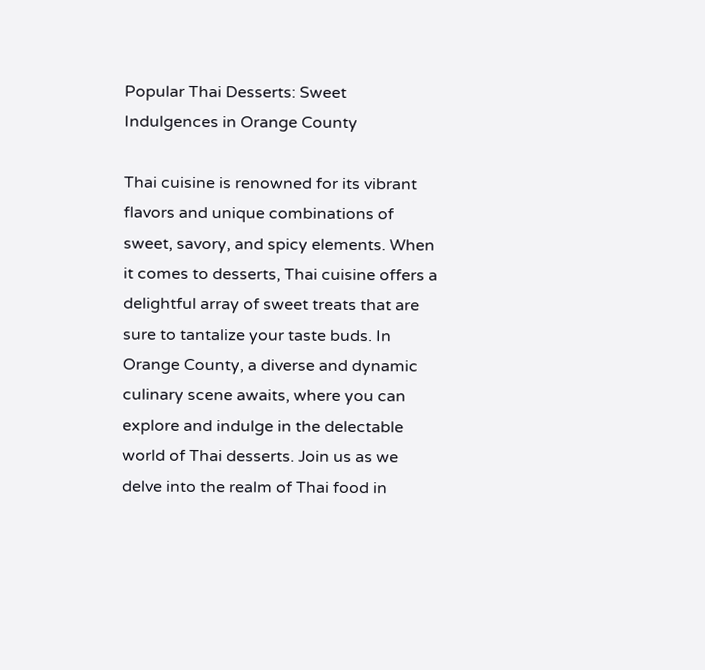Popular Thai Desserts: Sweet Indulgences in Orange County

Thai cuisine is renowned for its vibrant flavors and unique combinations of sweet, savory, and spicy elements. When it comes to desserts, Thai cuisine offers a delightful array of sweet treats that are sure to tantalize your taste buds. In Orange County, a diverse and dynamic culinary scene awaits, where you can explore and indulge in the delectable world of Thai desserts. Join us as we delve into the realm of Thai food in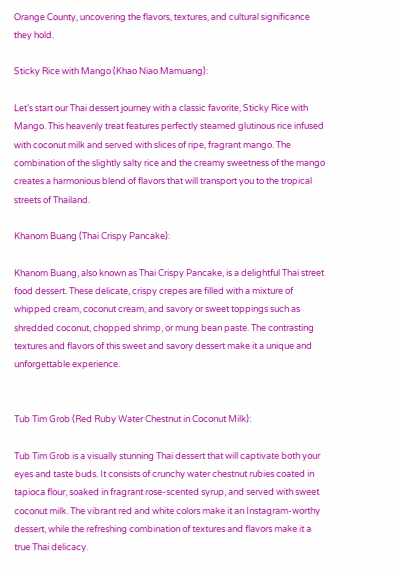Orange County, uncovering the flavors, textures, and cultural significance they hold.

Sticky Rice with Mango (Khao Niao Mamuang):

Let’s start our Thai dessert journey with a classic favorite, Sticky Rice with Mango. This heavenly treat features perfectly steamed glutinous rice infused with coconut milk and served with slices of ripe, fragrant mango. The combination of the slightly salty rice and the creamy sweetness of the mango creates a harmonious blend of flavors that will transport you to the tropical streets of Thailand.

Khanom Buang (Thai Crispy Pancake):

Khanom Buang, also known as Thai Crispy Pancake, is a delightful Thai street food dessert. These delicate, crispy crepes are filled with a mixture of whipped cream, coconut cream, and savory or sweet toppings such as shredded coconut, chopped shrimp, or mung bean paste. The contrasting textures and flavors of this sweet and savory dessert make it a unique and unforgettable experience.


Tub Tim Grob (Red Ruby Water Chestnut in Coconut Milk):

Tub Tim Grob is a visually stunning Thai dessert that will captivate both your eyes and taste buds. It consists of crunchy water chestnut rubies coated in tapioca flour, soaked in fragrant rose-scented syrup, and served with sweet coconut milk. The vibrant red and white colors make it an Instagram-worthy dessert, while the refreshing combination of textures and flavors make it a true Thai delicacy.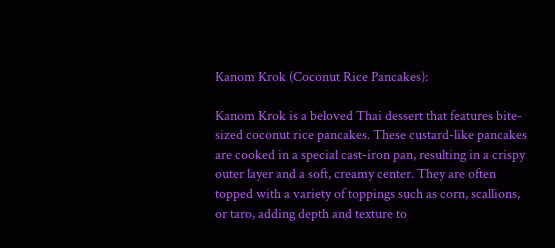Kanom Krok (Coconut Rice Pancakes):

Kanom Krok is a beloved Thai dessert that features bite-sized coconut rice pancakes. These custard-like pancakes are cooked in a special cast-iron pan, resulting in a crispy outer layer and a soft, creamy center. They are often topped with a variety of toppings such as corn, scallions, or taro, adding depth and texture to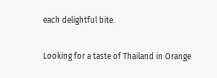each delightful bite.

Looking for a taste of Thailand in Orange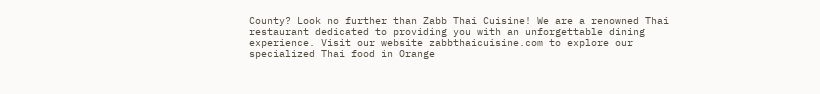County? Look no further than Zabb Thai Cuisine! We are a renowned Thai restaurant dedicated to providing you with an unforgettable dining experience. Visit our website zabbthaicuisine.com to explore our specialized Thai food in Orange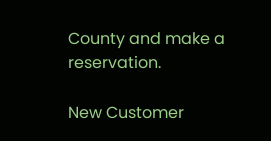County and make a reservation.

New Customer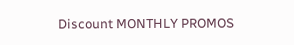Discount MONTHLY PROMOS